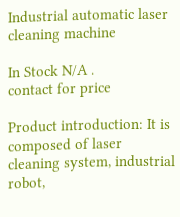Industrial automatic laser cleaning machine

In Stock N/A .
contact for price

Product introduction: It is composed of laser cleaning system, industrial robot,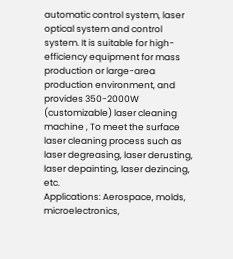automatic control system, laser optical system and control system. It is suitable for high-efficiency equipment for mass production or large-area production environment, and provides 350-2000W (customizable) laser cleaning machine , To meet the surface laser cleaning process such as laser degreasing, laser derusting, laser depainting, laser dezincing, etc.
Applications: Aerospace, molds, microelectronics,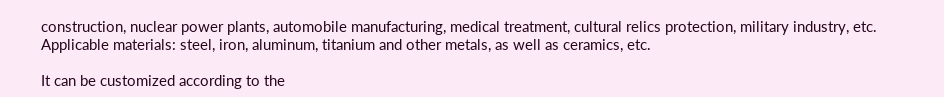construction, nuclear power plants, automobile manufacturing, medical treatment, cultural relics protection, military industry, etc.
Applicable materials: steel, iron, aluminum, titanium and other metals, as well as ceramics, etc.

It can be customized according to the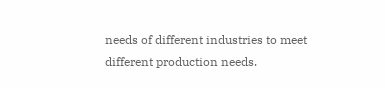needs of different industries to meet different production needs.